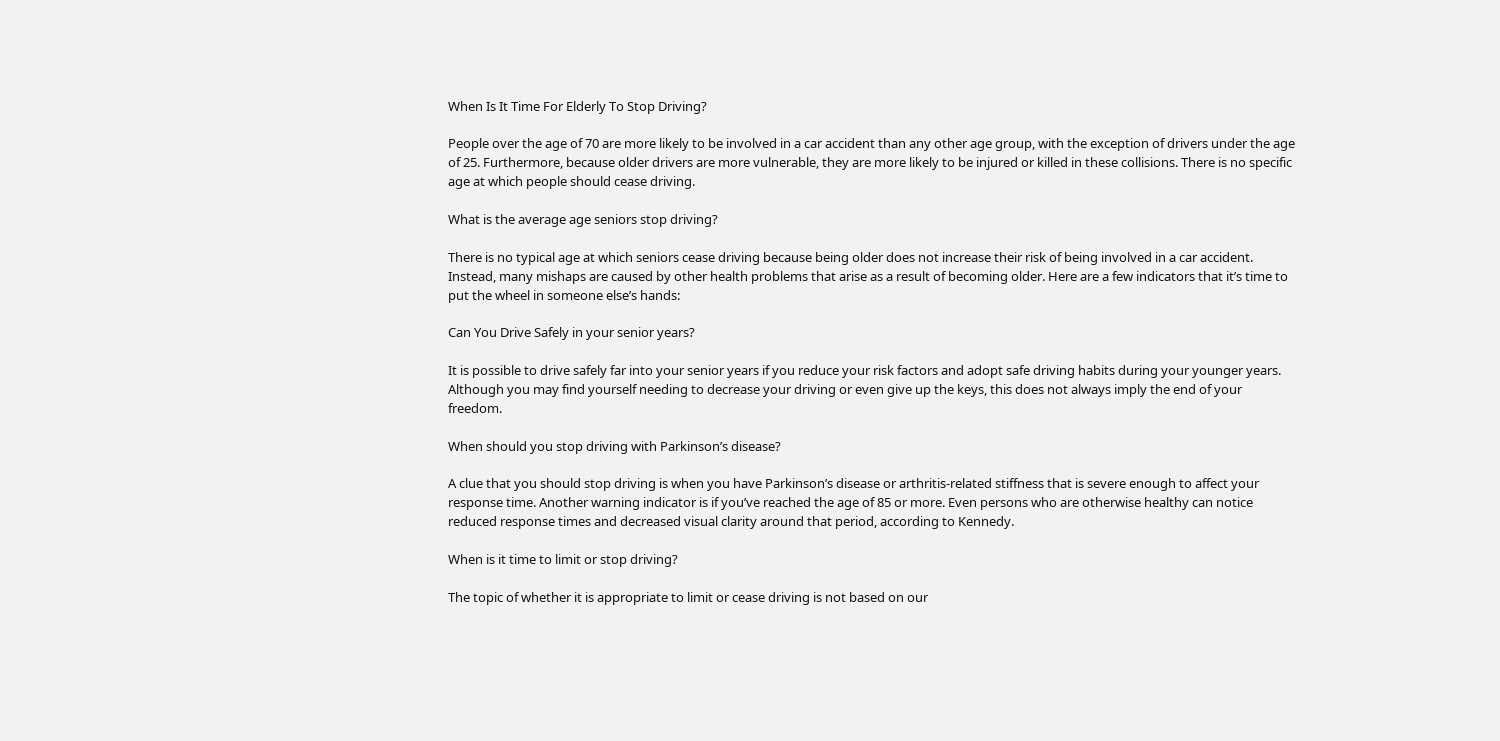When Is It Time For Elderly To Stop Driving?

People over the age of 70 are more likely to be involved in a car accident than any other age group, with the exception of drivers under the age of 25. Furthermore, because older drivers are more vulnerable, they are more likely to be injured or killed in these collisions. There is no specific age at which people should cease driving.

What is the average age seniors stop driving?

There is no typical age at which seniors cease driving because being older does not increase their risk of being involved in a car accident. Instead, many mishaps are caused by other health problems that arise as a result of becoming older. Here are a few indicators that it’s time to put the wheel in someone else’s hands:

Can You Drive Safely in your senior years?

It is possible to drive safely far into your senior years if you reduce your risk factors and adopt safe driving habits during your younger years. Although you may find yourself needing to decrease your driving or even give up the keys, this does not always imply the end of your freedom.

When should you stop driving with Parkinson’s disease?

A clue that you should stop driving is when you have Parkinson’s disease or arthritis-related stiffness that is severe enough to affect your response time. Another warning indicator is if you’ve reached the age of 85 or more. Even persons who are otherwise healthy can notice reduced response times and decreased visual clarity around that period, according to Kennedy.

When is it time to limit or stop driving?

The topic of whether it is appropriate to limit or cease driving is not based on our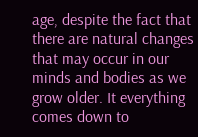age, despite the fact that there are natural changes that may occur in our minds and bodies as we grow older. It everything comes down to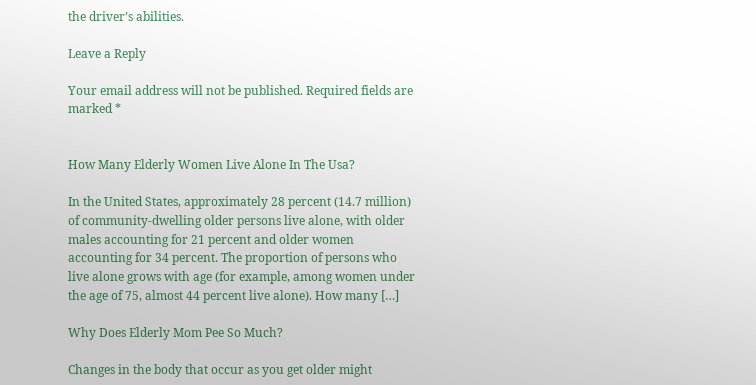the driver’s abilities.

Leave a Reply

Your email address will not be published. Required fields are marked *


How Many Elderly Women Live Alone In The Usa?

In the United States, approximately 28 percent (14.7 million) of community-dwelling older persons live alone, with older males accounting for 21 percent and older women accounting for 34 percent. The proportion of persons who live alone grows with age (for example, among women under the age of 75, almost 44 percent live alone). How many […]

Why Does Elderly Mom Pee So Much?

Changes in the body that occur as you get older might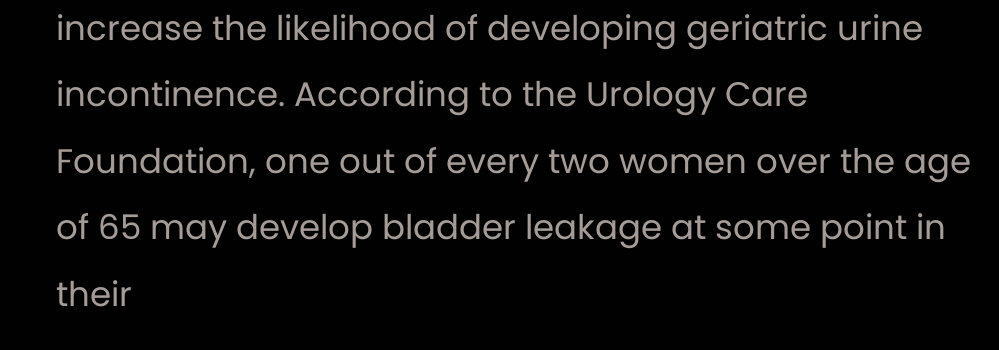increase the likelihood of developing geriatric urine incontinence. According to the Urology Care Foundation, one out of every two women over the age of 65 may develop bladder leakage at some point in their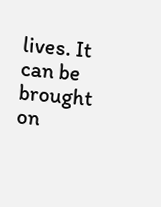lives. It can be brought on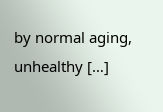by normal aging, unhealthy […]